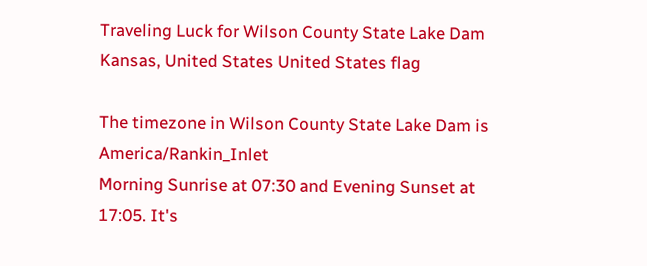Traveling Luck for Wilson County State Lake Dam Kansas, United States United States flag

The timezone in Wilson County State Lake Dam is America/Rankin_Inlet
Morning Sunrise at 07:30 and Evening Sunset at 17:05. It's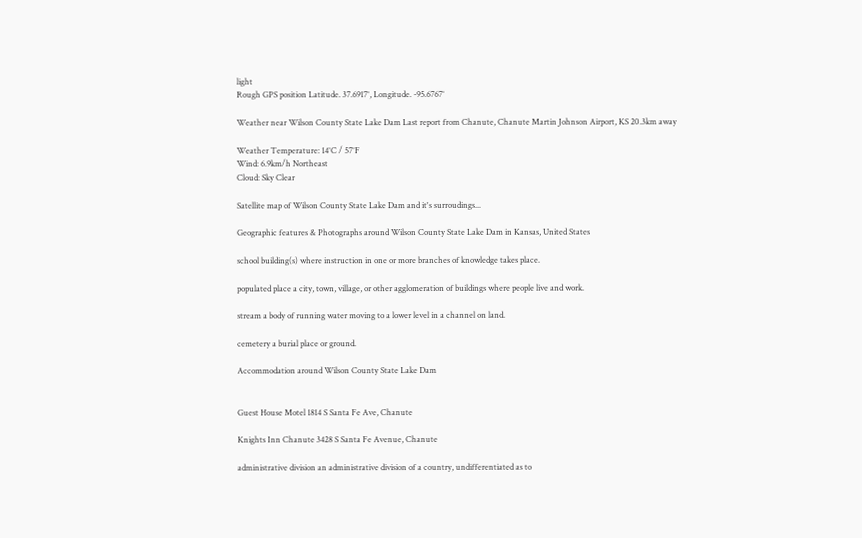light
Rough GPS position Latitude. 37.6917°, Longitude. -95.6767°

Weather near Wilson County State Lake Dam Last report from Chanute, Chanute Martin Johnson Airport, KS 20.3km away

Weather Temperature: 14°C / 57°F
Wind: 6.9km/h Northeast
Cloud: Sky Clear

Satellite map of Wilson County State Lake Dam and it's surroudings...

Geographic features & Photographs around Wilson County State Lake Dam in Kansas, United States

school building(s) where instruction in one or more branches of knowledge takes place.

populated place a city, town, village, or other agglomeration of buildings where people live and work.

stream a body of running water moving to a lower level in a channel on land.

cemetery a burial place or ground.

Accommodation around Wilson County State Lake Dam


Guest House Motel 1814 S Santa Fe Ave, Chanute

Knights Inn Chanute 3428 S Santa Fe Avenue, Chanute

administrative division an administrative division of a country, undifferentiated as to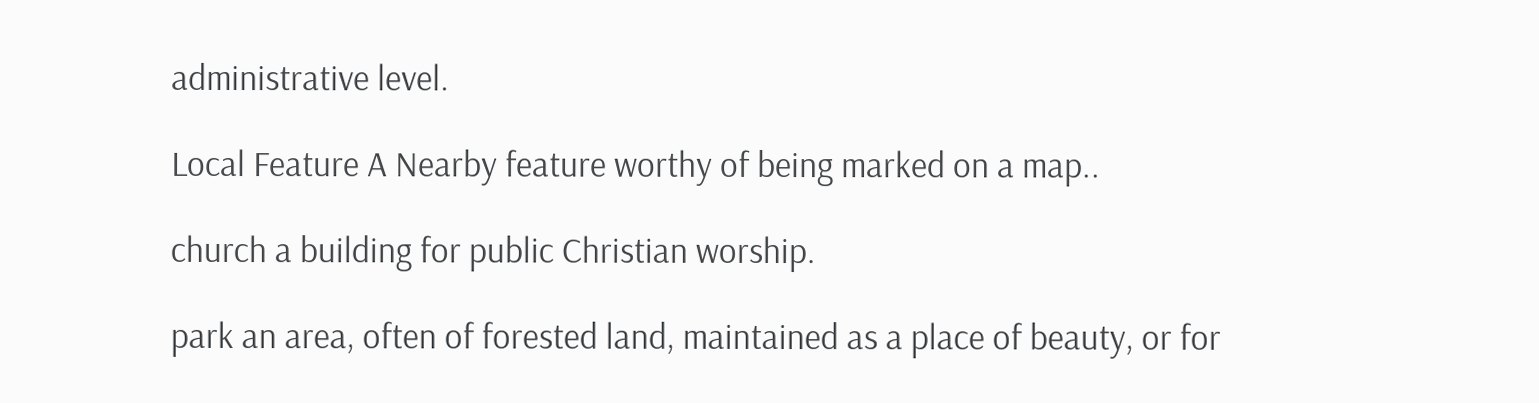administrative level.

Local Feature A Nearby feature worthy of being marked on a map..

church a building for public Christian worship.

park an area, often of forested land, maintained as a place of beauty, or for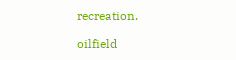recreation.

oilfield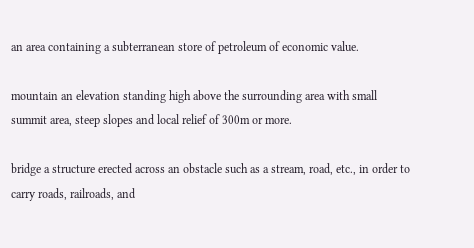an area containing a subterranean store of petroleum of economic value.

mountain an elevation standing high above the surrounding area with small summit area, steep slopes and local relief of 300m or more.

bridge a structure erected across an obstacle such as a stream, road, etc., in order to carry roads, railroads, and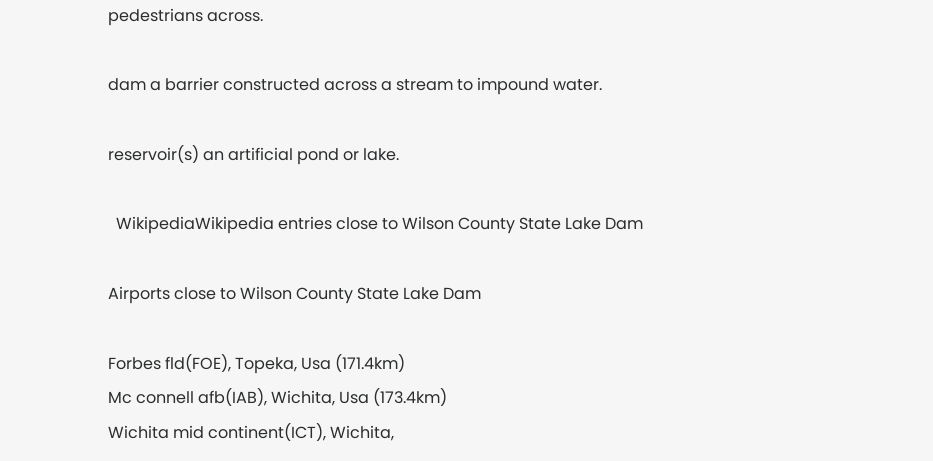pedestrians across.

dam a barrier constructed across a stream to impound water.

reservoir(s) an artificial pond or lake.

  WikipediaWikipedia entries close to Wilson County State Lake Dam

Airports close to Wilson County State Lake Dam

Forbes fld(FOE), Topeka, Usa (171.4km)
Mc connell afb(IAB), Wichita, Usa (173.4km)
Wichita mid continent(ICT), Wichita,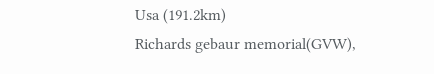Usa (191.2km)
Richards gebaur memorial(GVW),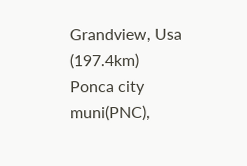Grandview, Usa (197.4km)
Ponca city muni(PNC),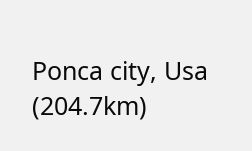Ponca city, Usa (204.7km)